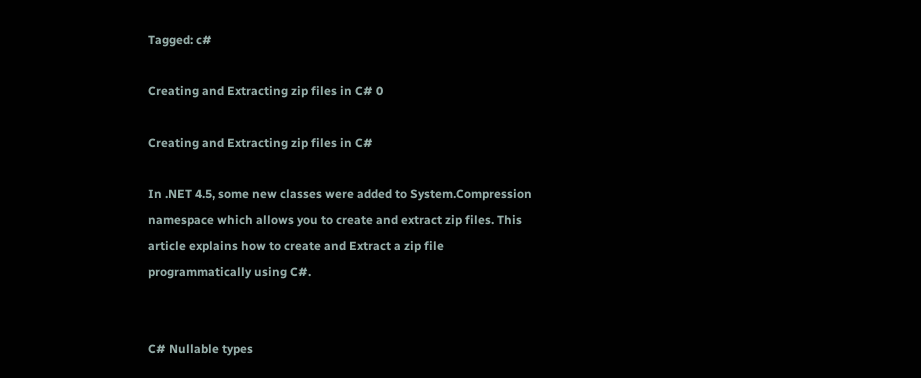Tagged: c#

Creating and Extracting zip files in C# 0

Creating and Extracting zip files in C#

In .NET 4.5, some new classes were added to System.Compression namespace which allows you to create and extract zip files. This article explains how to create and Extract a zip file programmatically using C#.


C# Nullable types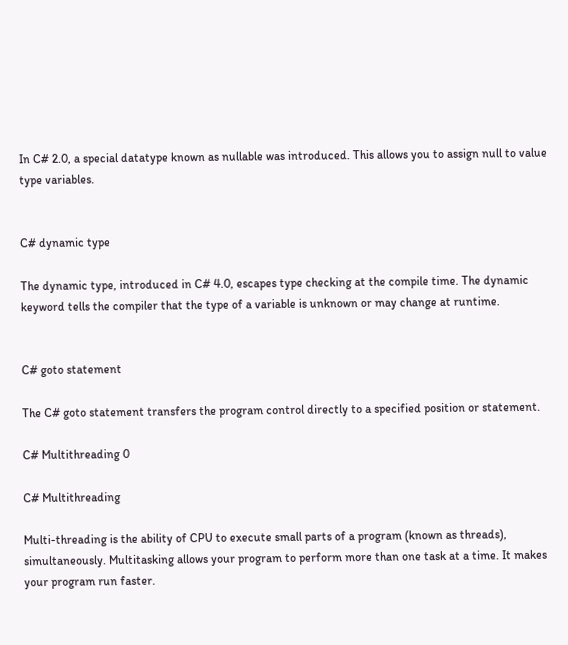In C# 2.0, a special datatype known as nullable was introduced. This allows you to assign null to value type variables.


C# dynamic type

The dynamic type, introduced in C# 4.0, escapes type checking at the compile time. The dynamic keyword tells the compiler that the type of a variable is unknown or may change at runtime.


C# goto statement

The C# goto statement transfers the program control directly to a specified position or statement.

C# Multithreading 0

C# Multithreading

Multi-threading is the ability of CPU to execute small parts of a program (known as threads), simultaneously. Multitasking allows your program to perform more than one task at a time. It makes your program run faster.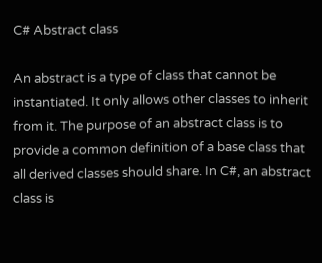C# Abstract class

An abstract is a type of class that cannot be instantiated. It only allows other classes to inherit from it. The purpose of an abstract class is to provide a common definition of a base class that all derived classes should share. In C#, an abstract class is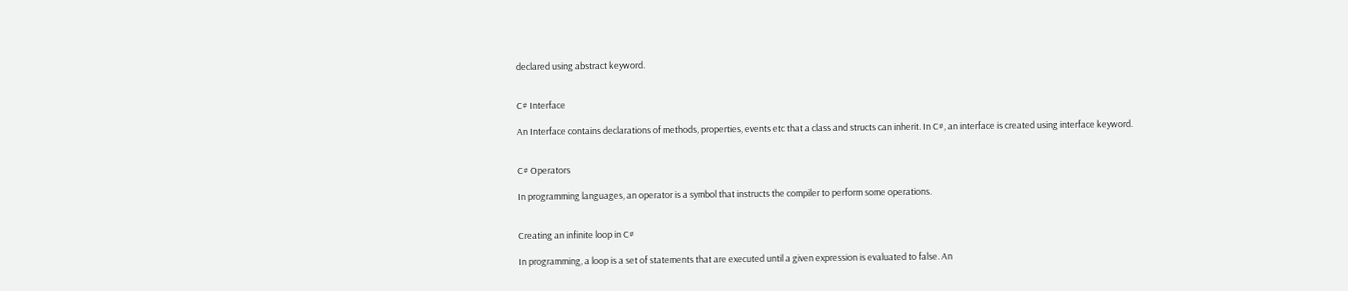declared using abstract keyword.


C# Interface

An Interface contains declarations of methods, properties, events etc that a class and structs can inherit. In C#, an interface is created using interface keyword.


C# Operators

In programming languages, an operator is a symbol that instructs the compiler to perform some operations.


Creating an infinite loop in C#

In programming, a loop is a set of statements that are executed until a given expression is evaluated to false. An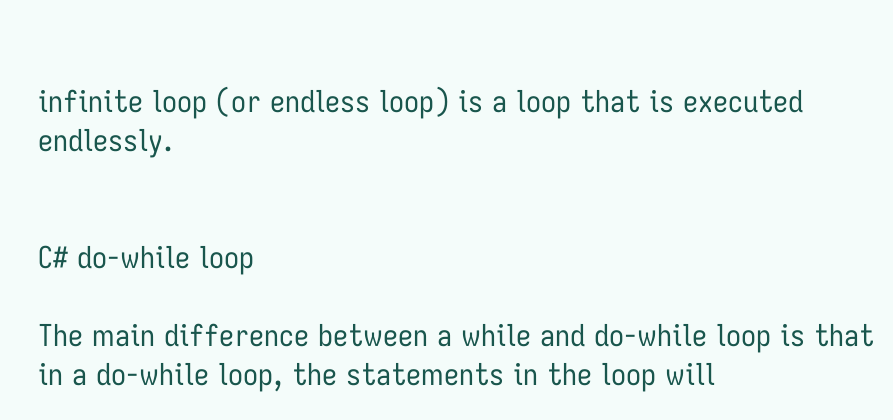infinite loop (or endless loop) is a loop that is executed endlessly.


C# do-while loop

The main difference between a while and do-while loop is that in a do-while loop, the statements in the loop will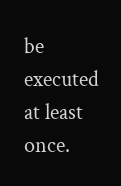be executed at least once.